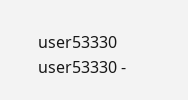user53330 user53330 -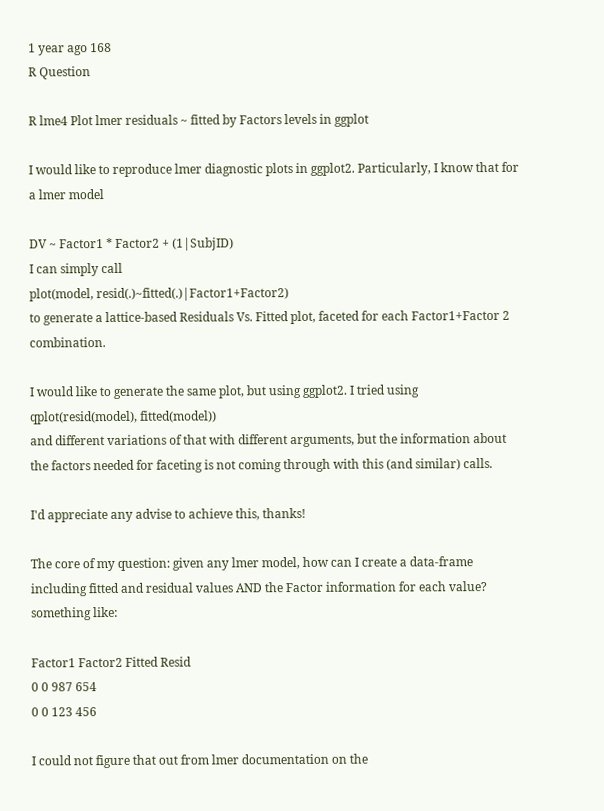1 year ago 168
R Question

R lme4 Plot lmer residuals ~ fitted by Factors levels in ggplot

I would like to reproduce lmer diagnostic plots in ggplot2. Particularly, I know that for a lmer model

DV ~ Factor1 * Factor2 + (1|SubjID)
I can simply call
plot(model, resid(.)~fitted(.)|Factor1+Factor2)
to generate a lattice-based Residuals Vs. Fitted plot, faceted for each Factor1+Factor 2 combination.

I would like to generate the same plot, but using ggplot2. I tried using
qplot(resid(model), fitted(model))
and different variations of that with different arguments, but the information about the factors needed for faceting is not coming through with this (and similar) calls.

I'd appreciate any advise to achieve this, thanks!

The core of my question: given any lmer model, how can I create a data-frame including fitted and residual values AND the Factor information for each value? something like:

Factor1 Factor2 Fitted Resid
0 0 987 654
0 0 123 456

I could not figure that out from lmer documentation on the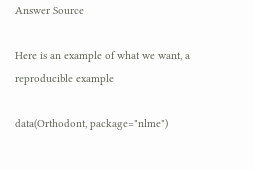Answer Source

Here is an example of what we want, a reproducible example

data(Orthodont, package="nlme")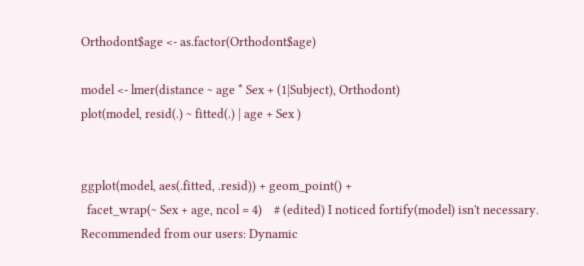Orthodont$age <- as.factor(Orthodont$age)

model <- lmer(distance ~ age * Sex + (1|Subject), Orthodont)
plot(model, resid(.) ~ fitted(.) | age + Sex )


ggplot(model, aes(.fitted, .resid)) + geom_point() +
  facet_wrap(~ Sex + age, ncol = 4)    # (edited) I noticed fortify(model) isn't necessary.
Recommended from our users: Dynamic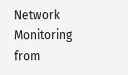Network Monitoring from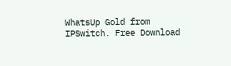WhatsUp Gold from IPSwitch. Free Download